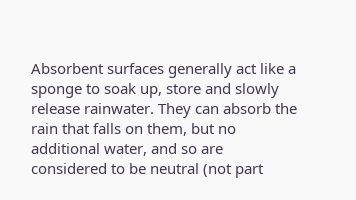Absorbent surfaces generally act like a sponge to soak up, store and slowly release rainwater. They can absorb the rain that falls on them, but no additional water, and so are considered to be neutral (not part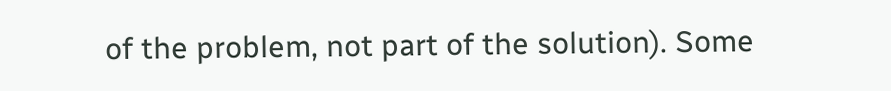of the problem, not part of the solution). Some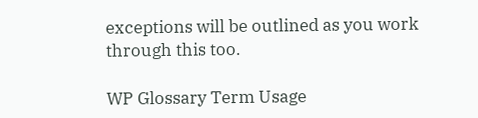exceptions will be outlined as you work through this too.

WP Glossary Term Usage